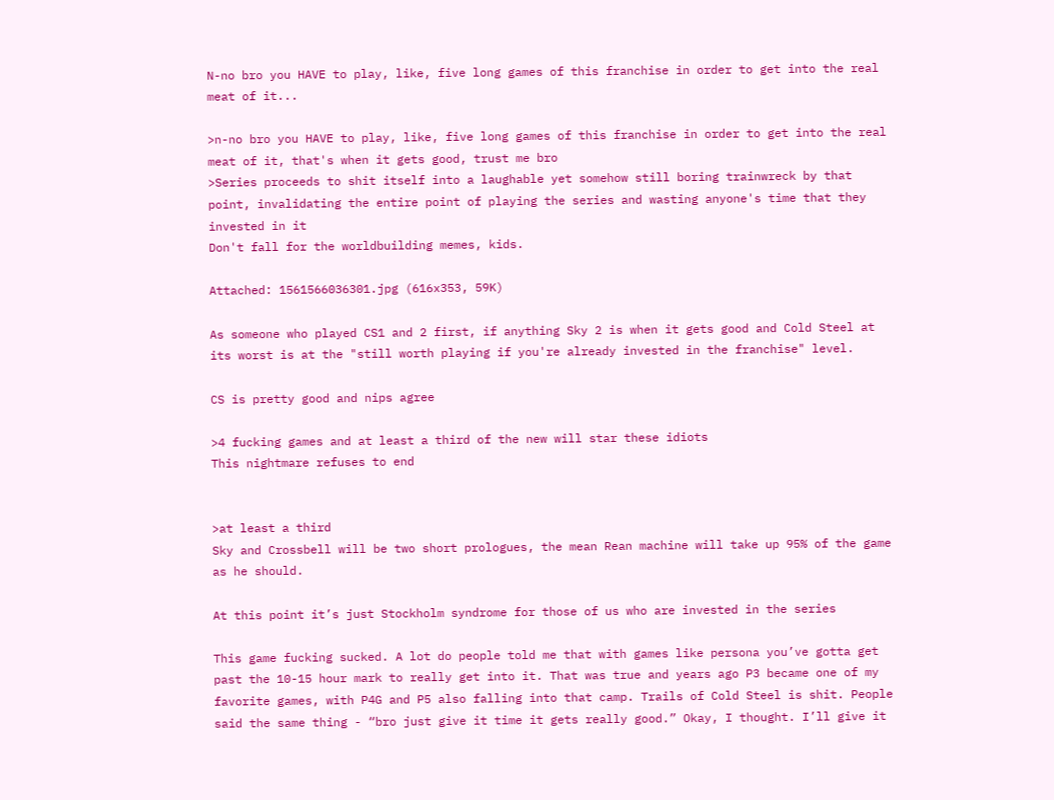N-no bro you HAVE to play, like, five long games of this franchise in order to get into the real meat of it...

>n-no bro you HAVE to play, like, five long games of this franchise in order to get into the real meat of it, that's when it gets good, trust me bro
>Series proceeds to shit itself into a laughable yet somehow still boring trainwreck by that point, invalidating the entire point of playing the series and wasting anyone's time that they invested in it
Don't fall for the worldbuilding memes, kids.

Attached: 1561566036301.jpg (616x353, 59K)

As someone who played CS1 and 2 first, if anything Sky 2 is when it gets good and Cold Steel at its worst is at the "still worth playing if you're already invested in the franchise" level.

CS is pretty good and nips agree

>4 fucking games and at least a third of the new will star these idiots
This nightmare refuses to end


>at least a third
Sky and Crossbell will be two short prologues, the mean Rean machine will take up 95% of the game as he should.

At this point it’s just Stockholm syndrome for those of us who are invested in the series

This game fucking sucked. A lot do people told me that with games like persona you’ve gotta get past the 10-15 hour mark to really get into it. That was true and years ago P3 became one of my favorite games, with P4G and P5 also falling into that camp. Trails of Cold Steel is shit. People said the same thing - “bro just give it time it gets really good.” Okay, I thought. I’ll give it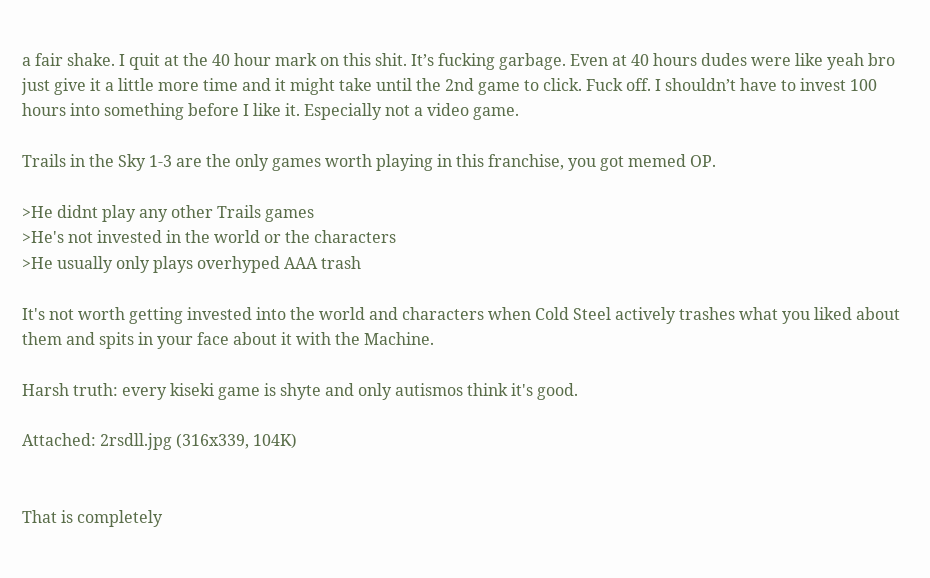a fair shake. I quit at the 40 hour mark on this shit. It’s fucking garbage. Even at 40 hours dudes were like yeah bro just give it a little more time and it might take until the 2nd game to click. Fuck off. I shouldn’t have to invest 100 hours into something before I like it. Especially not a video game.

Trails in the Sky 1-3 are the only games worth playing in this franchise, you got memed OP.

>He didnt play any other Trails games
>He's not invested in the world or the characters
>He usually only plays overhyped AAA trash

It's not worth getting invested into the world and characters when Cold Steel actively trashes what you liked about them and spits in your face about it with the Machine.

Harsh truth: every kiseki game is shyte and only autismos think it's good.

Attached: 2rsdll.jpg (316x339, 104K)


That is completely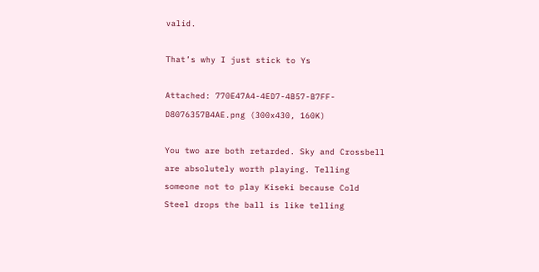valid.

That’s why I just stick to Ys

Attached: 770E47A4-4ED7-4B57-B7FF-D8076357B4AE.png (300x430, 160K)

You two are both retarded. Sky and Crossbell are absolutely worth playing. Telling someone not to play Kiseki because Cold Steel drops the ball is like telling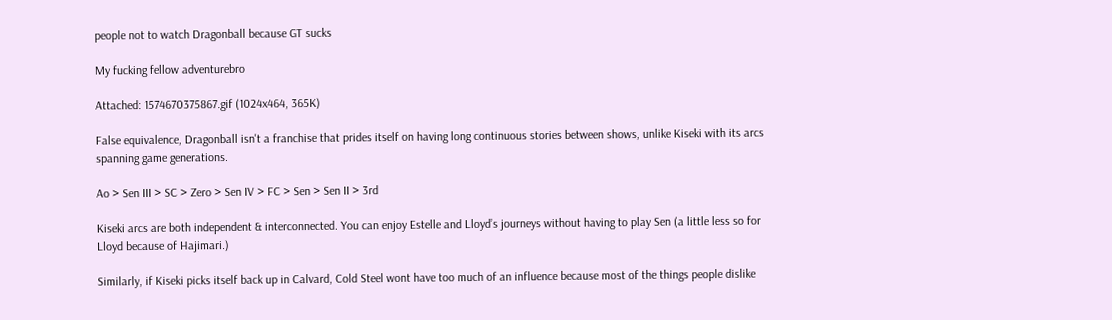people not to watch Dragonball because GT sucks

My fucking fellow adventurebro

Attached: 1574670375867.gif (1024x464, 365K)

False equivalence, Dragonball isn't a franchise that prides itself on having long continuous stories between shows, unlike Kiseki with its arcs spanning game generations.

Ao > Sen III > SC > Zero > Sen IV > FC > Sen > Sen II > 3rd

Kiseki arcs are both independent & interconnected. You can enjoy Estelle and Lloyd’s journeys without having to play Sen (a little less so for Lloyd because of Hajimari.)

Similarly, if Kiseki picks itself back up in Calvard, Cold Steel wont have too much of an influence because most of the things people dislike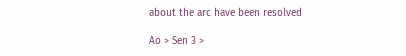about the arc have been resolved

Ao > Sen 3 >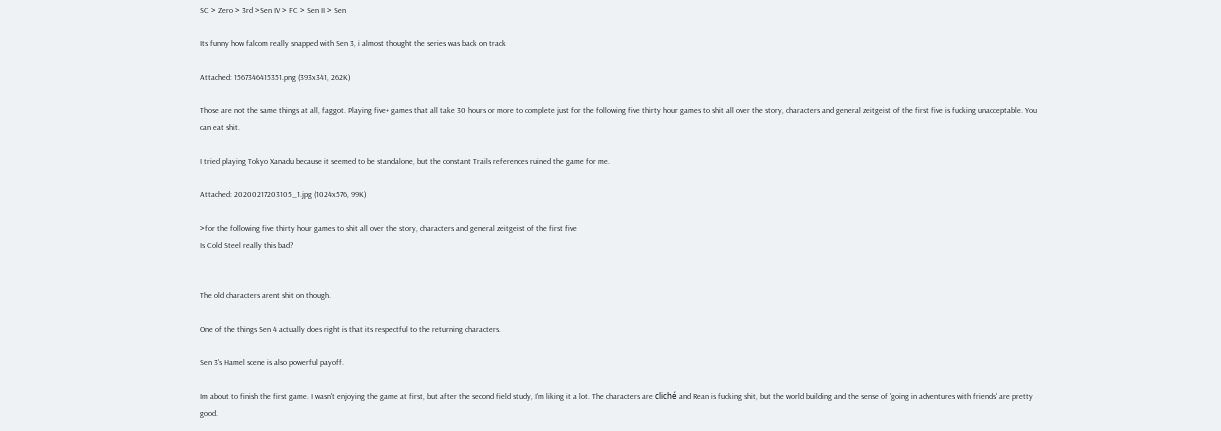SC > Zero > 3rd >Sen IV > FC > Sen II > Sen

Its funny how falcom really snapped with Sen 3, i almost thought the series was back on track

Attached: 1567346415351.png (393x341, 262K)

Those are not the same things at all, faggot. Playing five+ games that all take 30 hours or more to complete just for the following five thirty hour games to shit all over the story, characters and general zeitgeist of the first five is fucking unacceptable. You can eat shit.

I tried playing Tokyo Xanadu because it seemed to be standalone, but the constant Trails references ruined the game for me.

Attached: 20200217203105_1.jpg (1024x576, 99K)

>for the following five thirty hour games to shit all over the story, characters and general zeitgeist of the first five
Is Cold Steel really this bad?


The old characters arent shit on though.

One of the things Sen 4 actually does right is that its respectful to the returning characters.

Sen 3’s Hamel scene is also powerful payoff.

Im about to finish the first game. I wasn't enjoying the game at first, but after the second field study, I'm liking it a lot. The characters are cliché and Rean is fucking shit, but the world building and the sense of 'going in adventures with friends' are pretty good.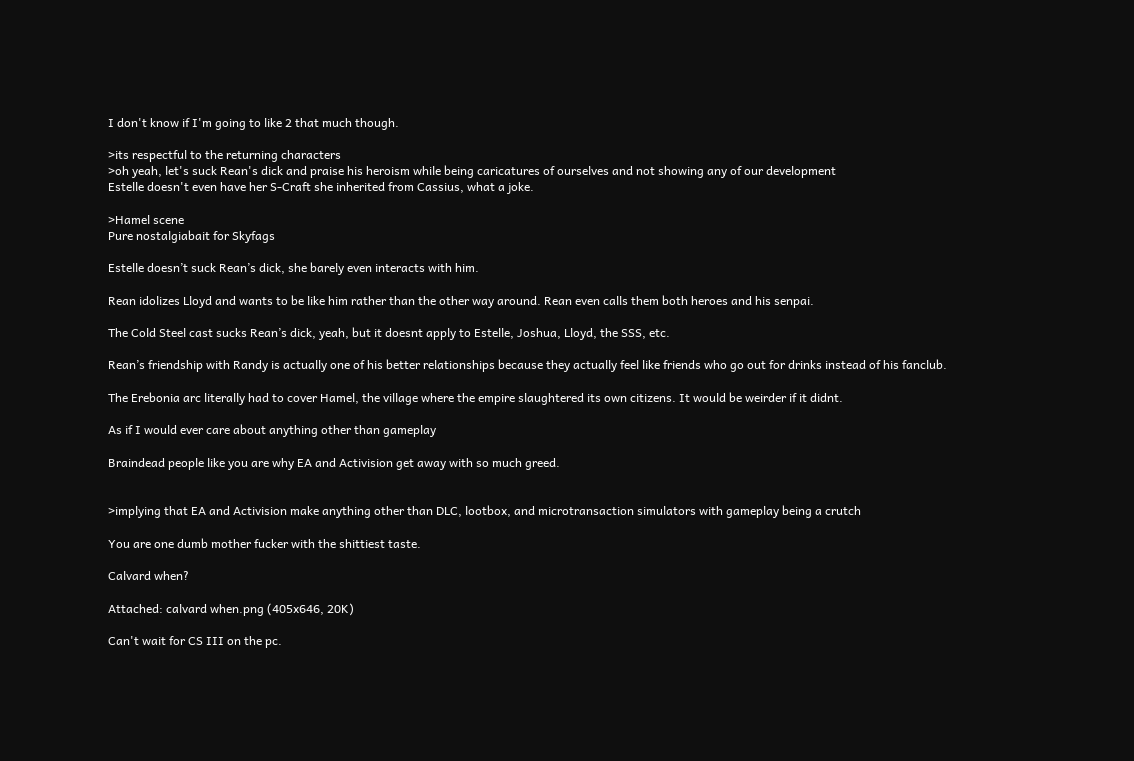I don't know if I'm going to like 2 that much though.

>its respectful to the returning characters
>oh yeah, let's suck Rean's dick and praise his heroism while being caricatures of ourselves and not showing any of our development
Estelle doesn't even have her S-Craft she inherited from Cassius, what a joke.

>Hamel scene
Pure nostalgiabait for Skyfags

Estelle doesn’t suck Rean’s dick, she barely even interacts with him.

Rean idolizes Lloyd and wants to be like him rather than the other way around. Rean even calls them both heroes and his senpai.

The Cold Steel cast sucks Rean’s dick, yeah, but it doesnt apply to Estelle, Joshua, Lloyd, the SSS, etc.

Rean’s friendship with Randy is actually one of his better relationships because they actually feel like friends who go out for drinks instead of his fanclub.

The Erebonia arc literally had to cover Hamel, the village where the empire slaughtered its own citizens. It would be weirder if it didnt.

As if I would ever care about anything other than gameplay

Braindead people like you are why EA and Activision get away with so much greed.


>implying that EA and Activision make anything other than DLC, lootbox, and microtransaction simulators with gameplay being a crutch

You are one dumb mother fucker with the shittiest taste.

Calvard when?

Attached: calvard when.png (405x646, 20K)

Can't wait for CS III on the pc.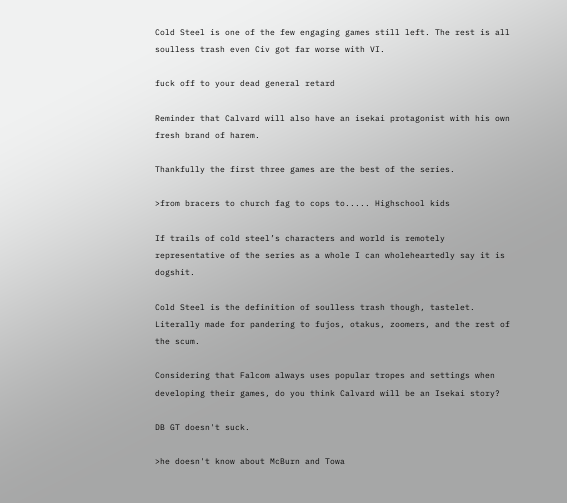Cold Steel is one of the few engaging games still left. The rest is all soulless trash even Civ got far worse with VI.

fuck off to your dead general retard

Reminder that Calvard will also have an isekai protagonist with his own fresh brand of harem.

Thankfully the first three games are the best of the series.

>from bracers to church fag to cops to..... Highschool kids

If trails of cold steel’s characters and world is remotely representative of the series as a whole I can wholeheartedly say it is dogshit.

Cold Steel is the definition of soulless trash though, tastelet. Literally made for pandering to fujos, otakus, zoomers, and the rest of the scum.

Considering that Falcom always uses popular tropes and settings when developing their games, do you think Calvard will be an Isekai story?

DB GT doesn't suck.

>he doesn't know about McBurn and Towa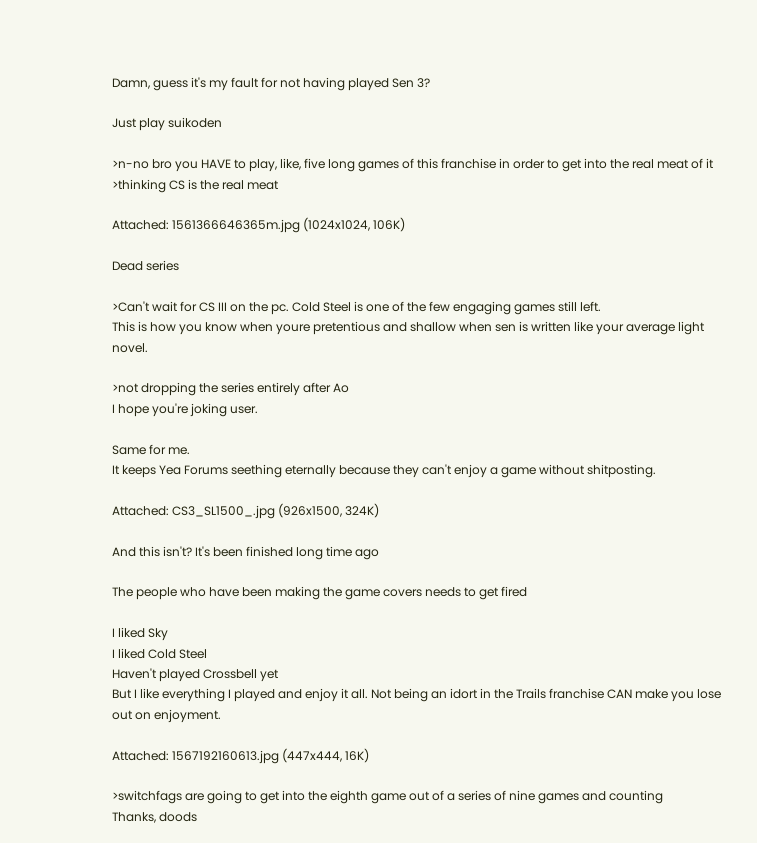Damn, guess it's my fault for not having played Sen 3?

Just play suikoden

>n-no bro you HAVE to play, like, five long games of this franchise in order to get into the real meat of it
>thinking CS is the real meat

Attached: 1561366646365m.jpg (1024x1024, 106K)

Dead series

>Can't wait for CS III on the pc. Cold Steel is one of the few engaging games still left.
This is how you know when youre pretentious and shallow when sen is written like your average light novel.

>not dropping the series entirely after Ao
I hope you're joking user.

Same for me.
It keeps Yea Forums seething eternally because they can't enjoy a game without shitposting.

Attached: CS3_SL1500_.jpg (926x1500, 324K)

And this isn't? It's been finished long time ago

The people who have been making the game covers needs to get fired

I liked Sky
I liked Cold Steel
Haven't played Crossbell yet
But I like everything I played and enjoy it all. Not being an idort in the Trails franchise CAN make you lose out on enjoyment.

Attached: 1567192160613.jpg (447x444, 16K)

>switchfags are going to get into the eighth game out of a series of nine games and counting
Thanks, doods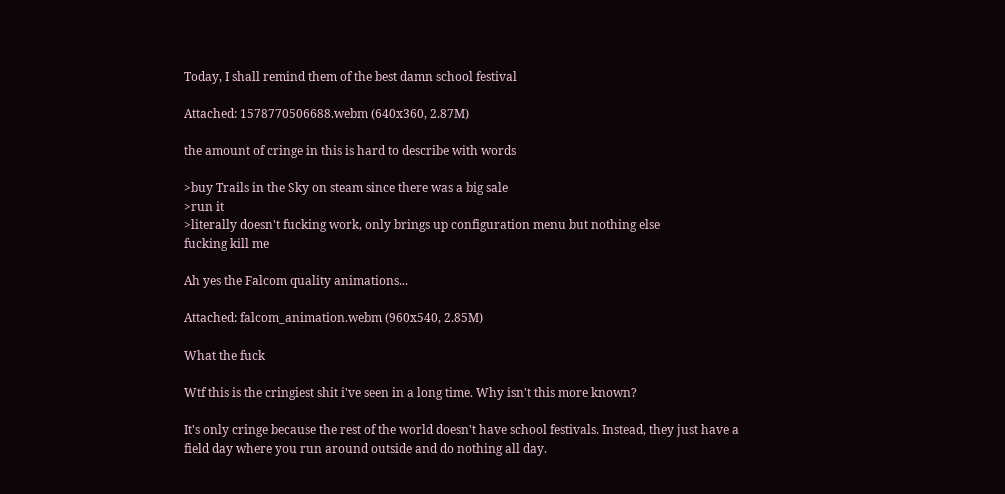Today, I shall remind them of the best damn school festival

Attached: 1578770506688.webm (640x360, 2.87M)

the amount of cringe in this is hard to describe with words

>buy Trails in the Sky on steam since there was a big sale
>run it
>literally doesn't fucking work, only brings up configuration menu but nothing else
fucking kill me

Ah yes the Falcom quality animations...

Attached: falcom_animation.webm (960x540, 2.85M)

What the fuck

Wtf this is the cringiest shit i've seen in a long time. Why isn't this more known?

It's only cringe because the rest of the world doesn't have school festivals. Instead, they just have a field day where you run around outside and do nothing all day.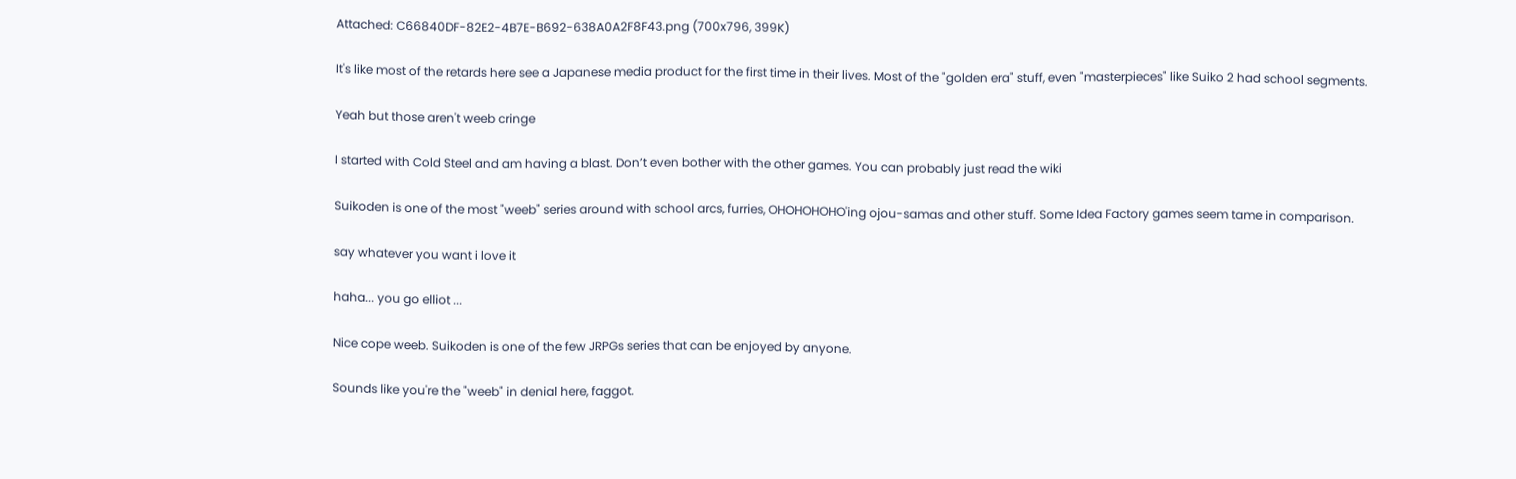Attached: C66840DF-82E2-4B7E-B692-638A0A2F8F43.png (700x796, 399K)

It's like most of the retards here see a Japanese media product for the first time in their lives. Most of the "golden era" stuff, even "masterpieces" like Suiko 2 had school segments.

Yeah but those aren't weeb cringe

I started with Cold Steel and am having a blast. Don’t even bother with the other games. You can probably just read the wiki

Suikoden is one of the most "weeb" series around with school arcs, furries, OHOHOHOHO'ing ojou-samas and other stuff. Some Idea Factory games seem tame in comparison.

say whatever you want i love it

haha... you go elliot ...

Nice cope weeb. Suikoden is one of the few JRPGs series that can be enjoyed by anyone.

Sounds like you're the "weeb" in denial here, faggot.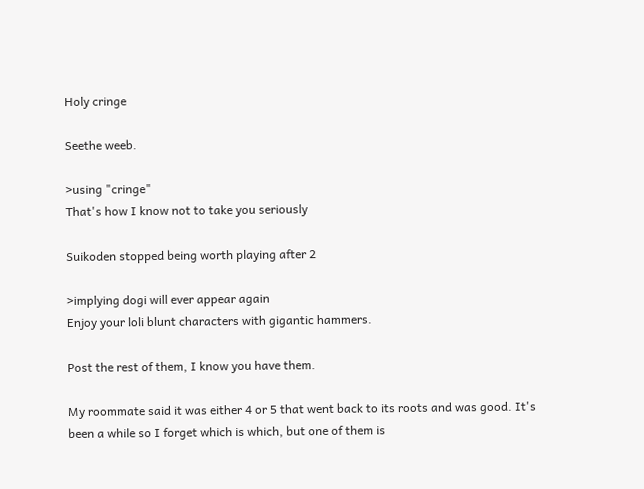Holy cringe

Seethe weeb.

>using "cringe"
That's how I know not to take you seriously

Suikoden stopped being worth playing after 2

>implying dogi will ever appear again
Enjoy your loli blunt characters with gigantic hammers.

Post the rest of them, I know you have them.

My roommate said it was either 4 or 5 that went back to its roots and was good. It's been a while so I forget which is which, but one of them is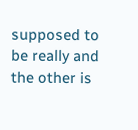supposed to be really and the other is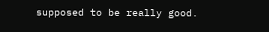supposed to be really good.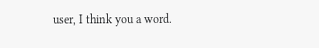user, I think you a word.